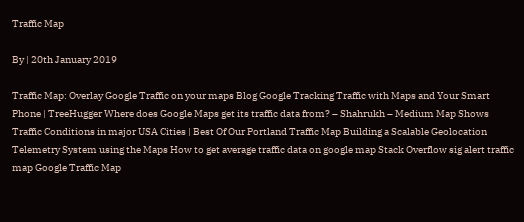Traffic Map

By | 20th January 2019

Traffic Map: Overlay Google Traffic on your maps Blog Google Tracking Traffic with Maps and Your Smart Phone | TreeHugger Where does Google Maps get its traffic data from? – Shahrukh – Medium Map Shows Traffic Conditions in major USA Cities | Best Of Our Portland Traffic Map Building a Scalable Geolocation Telemetry System using the Maps How to get average traffic data on google map Stack Overflow sig alert traffic map Google Traffic Map